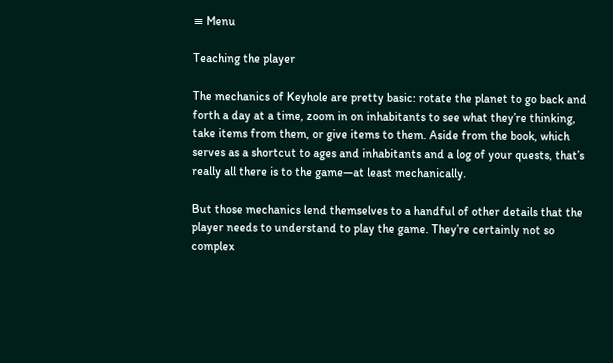≡ Menu

Teaching the player

The mechanics of Keyhole are pretty basic: rotate the planet to go back and forth a day at a time, zoom in on inhabitants to see what they’re thinking, take items from them, or give items to them. Aside from the book, which serves as a shortcut to ages and inhabitants and a log of your quests, that’s really all there is to the game—at least mechanically.

But those mechanics lend themselves to a handful of other details that the player needs to understand to play the game. They’re certainly not so complex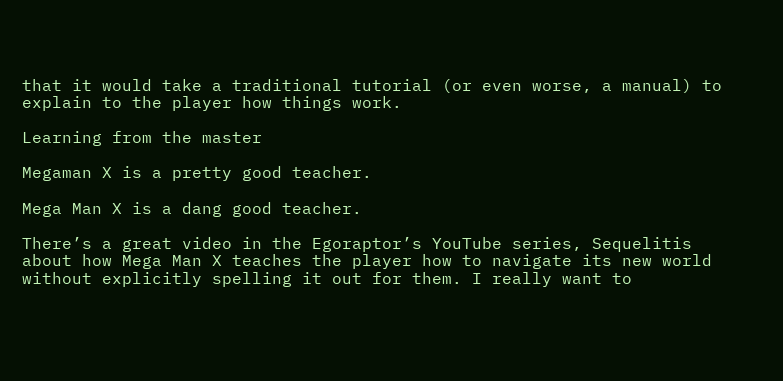that it would take a traditional tutorial (or even worse, a manual) to explain to the player how things work.

Learning from the master

Megaman X is a pretty good teacher.

Mega Man X is a dang good teacher.

There’s a great video in the Egoraptor’s YouTube series, Sequelitis about how Mega Man X teaches the player how to navigate its new world without explicitly spelling it out for them. I really want to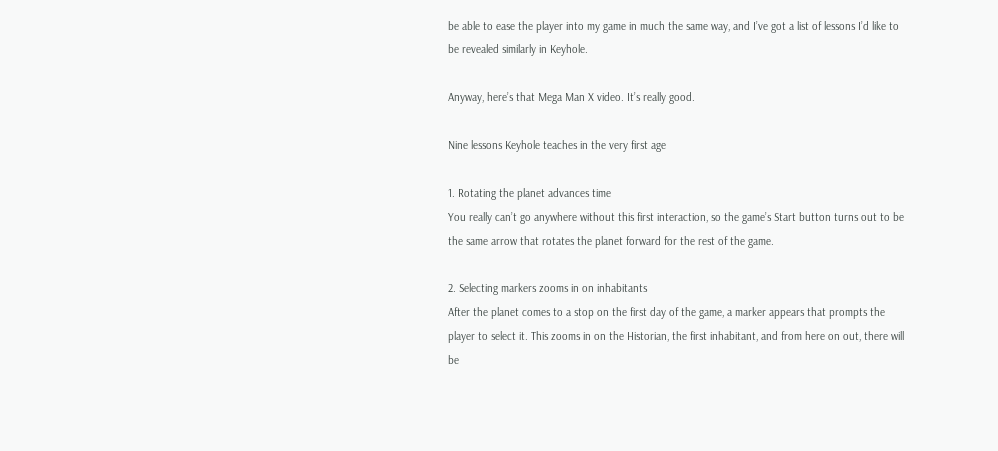be able to ease the player into my game in much the same way, and I’ve got a list of lessons I’d like to be revealed similarly in Keyhole.

Anyway, here’s that Mega Man X video. It’s really good.

Nine lessons Keyhole teaches in the very first age

1. Rotating the planet advances time
You really can’t go anywhere without this first interaction, so the game’s Start button turns out to be the same arrow that rotates the planet forward for the rest of the game.

2. Selecting markers zooms in on inhabitants
After the planet comes to a stop on the first day of the game, a marker appears that prompts the player to select it. This zooms in on the Historian, the first inhabitant, and from here on out, there will be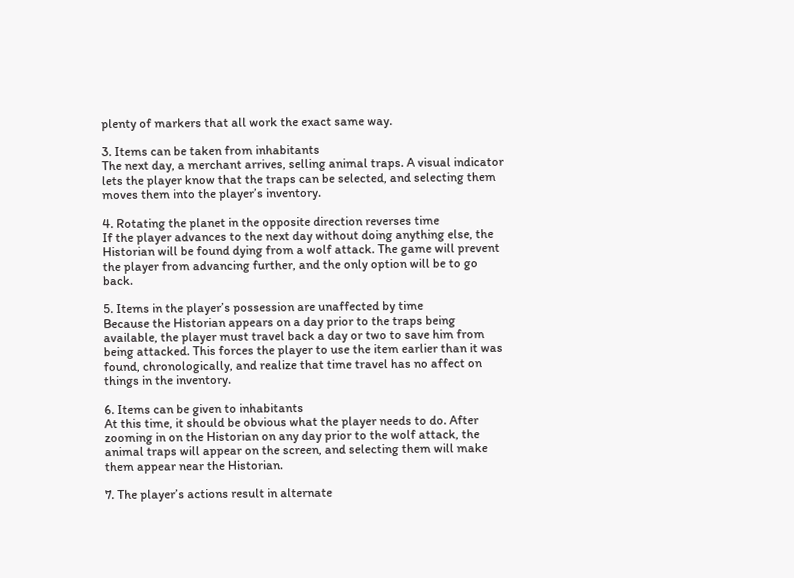plenty of markers that all work the exact same way.

3. Items can be taken from inhabitants
The next day, a merchant arrives, selling animal traps. A visual indicator lets the player know that the traps can be selected, and selecting them moves them into the player’s inventory.

4. Rotating the planet in the opposite direction reverses time
If the player advances to the next day without doing anything else, the Historian will be found dying from a wolf attack. The game will prevent the player from advancing further, and the only option will be to go back.

5. Items in the player’s possession are unaffected by time
Because the Historian appears on a day prior to the traps being available, the player must travel back a day or two to save him from being attacked. This forces the player to use the item earlier than it was found, chronologically, and realize that time travel has no affect on things in the inventory.

6. Items can be given to inhabitants
At this time, it should be obvious what the player needs to do. After zooming in on the Historian on any day prior to the wolf attack, the animal traps will appear on the screen, and selecting them will make them appear near the Historian.

7. The player’s actions result in alternate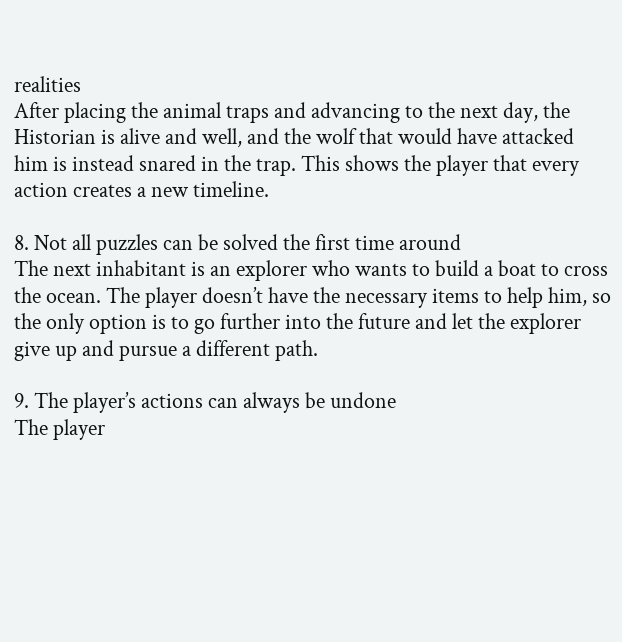realities
After placing the animal traps and advancing to the next day, the Historian is alive and well, and the wolf that would have attacked him is instead snared in the trap. This shows the player that every action creates a new timeline.

8. Not all puzzles can be solved the first time around
The next inhabitant is an explorer who wants to build a boat to cross the ocean. The player doesn’t have the necessary items to help him, so the only option is to go further into the future and let the explorer give up and pursue a different path.

9. The player’s actions can always be undone
The player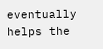eventually helps the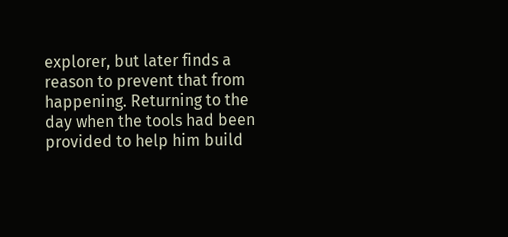explorer, but later finds a reason to prevent that from happening. Returning to the day when the tools had been provided to help him build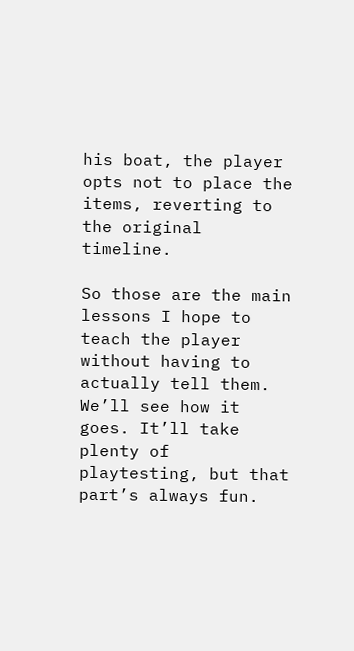his boat, the player opts not to place the items, reverting to the original timeline.

So those are the main lessons I hope to teach the player without having to actually tell them. We’ll see how it goes. It’ll take plenty of playtesting, but that part’s always fun.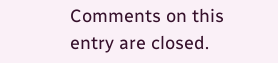Comments on this entry are closed.